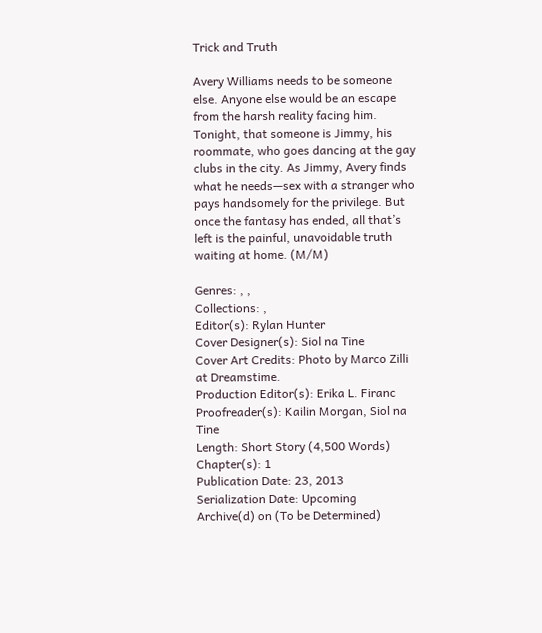Trick and Truth

Avery Williams needs to be someone else. Anyone else would be an escape from the harsh reality facing him. Tonight, that someone is Jimmy, his roommate, who goes dancing at the gay clubs in the city. As Jimmy, Avery finds what he needs—sex with a stranger who pays handsomely for the privilege. But once the fantasy has ended, all that’s left is the painful, unavoidable truth waiting at home. (M/M)

Genres: , ,
Collections: ,
Editor(s): Rylan Hunter
Cover Designer(s): Siol na Tine
Cover Art Credits: Photo by Marco Zilli at Dreamstime.
Production Editor(s): Erika L. Firanc
Proofreader(s): Kailin Morgan, Siol na Tine
Length: Short Story (4,500 Words)
Chapter(s): 1
Publication Date: 23, 2013
Serialization Date: Upcoming
Archive(d) on (To be Determined)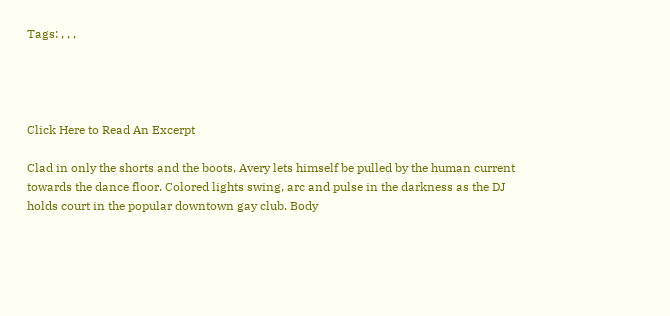Tags: , , ,




Click Here to Read An Excerpt

Clad in only the shorts and the boots, Avery lets himself be pulled by the human current towards the dance floor. Colored lights swing, arc and pulse in the darkness as the DJ holds court in the popular downtown gay club. Body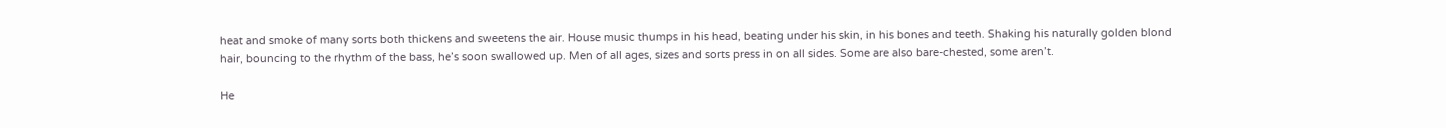heat and smoke of many sorts both thickens and sweetens the air. House music thumps in his head, beating under his skin, in his bones and teeth. Shaking his naturally golden blond hair, bouncing to the rhythm of the bass, he’s soon swallowed up. Men of all ages, sizes and sorts press in on all sides. Some are also bare-chested, some aren’t.

He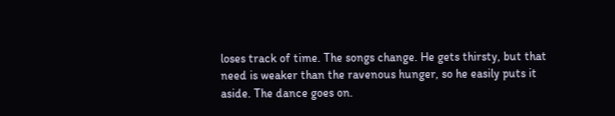loses track of time. The songs change. He gets thirsty, but that need is weaker than the ravenous hunger, so he easily puts it aside. The dance goes on.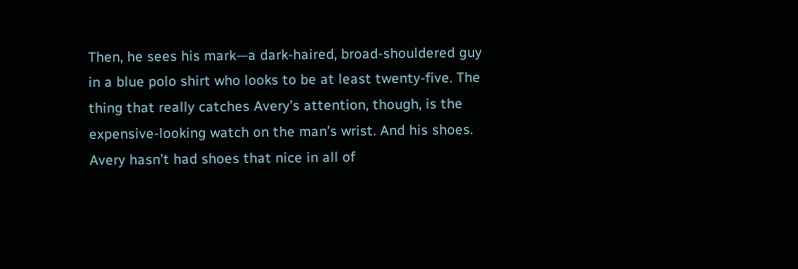Then, he sees his mark—a dark-haired, broad-shouldered guy in a blue polo shirt who looks to be at least twenty-five. The thing that really catches Avery’s attention, though, is the expensive-looking watch on the man’s wrist. And his shoes. Avery hasn’t had shoes that nice in all of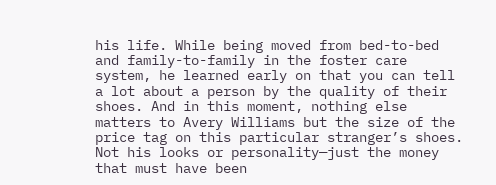his life. While being moved from bed-to-bed and family-to-family in the foster care system, he learned early on that you can tell a lot about a person by the quality of their shoes. And in this moment, nothing else matters to Avery Williams but the size of the price tag on this particular stranger’s shoes. Not his looks or personality—just the money that must have been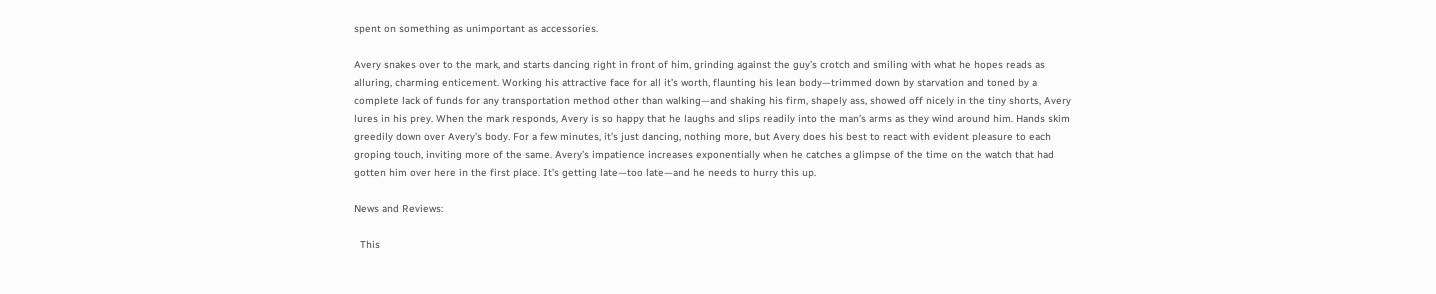spent on something as unimportant as accessories.

Avery snakes over to the mark, and starts dancing right in front of him, grinding against the guy’s crotch and smiling with what he hopes reads as alluring, charming enticement. Working his attractive face for all it’s worth, flaunting his lean body—trimmed down by starvation and toned by a complete lack of funds for any transportation method other than walking—and shaking his firm, shapely ass, showed off nicely in the tiny shorts, Avery lures in his prey. When the mark responds, Avery is so happy that he laughs and slips readily into the man’s arms as they wind around him. Hands skim greedily down over Avery’s body. For a few minutes, it’s just dancing, nothing more, but Avery does his best to react with evident pleasure to each groping touch, inviting more of the same. Avery’s impatience increases exponentially when he catches a glimpse of the time on the watch that had gotten him over here in the first place. It’s getting late—too late—and he needs to hurry this up.

News and Reviews:

  This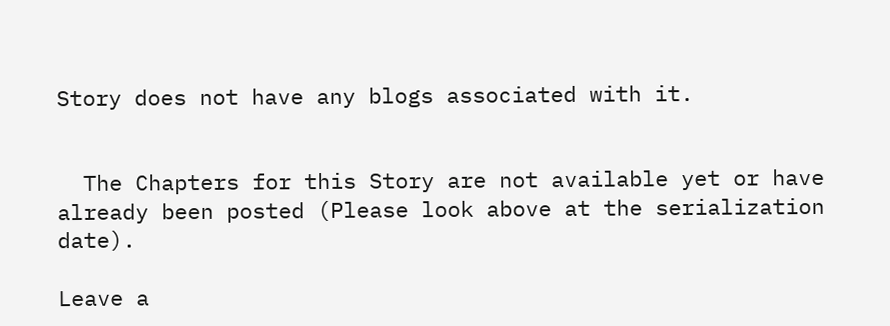Story does not have any blogs associated with it.


  The Chapters for this Story are not available yet or have already been posted (Please look above at the serialization date).

Leave a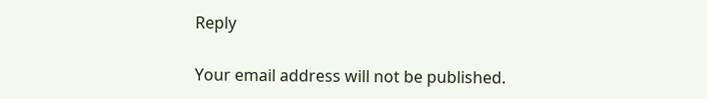Reply

Your email address will not be published.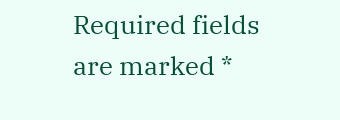Required fields are marked *